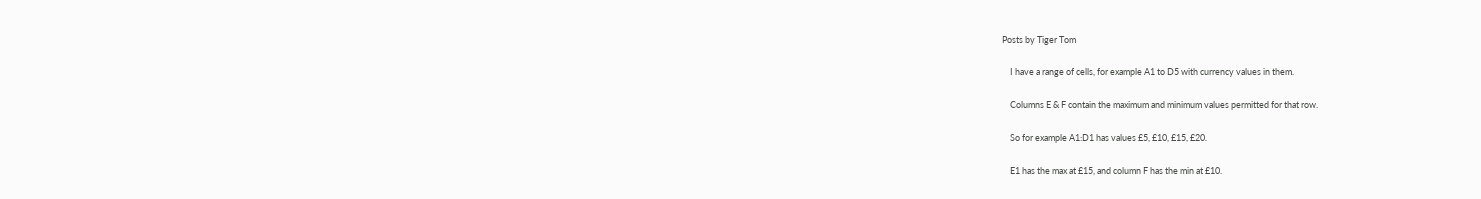Posts by Tiger Tom

    I have a range of cells, for example A1 to D5 with currency values in them.

    Columns E & F contain the maximum and minimum values permitted for that row.

    So for example A1:D1 has values £5, £10, £15, £20.

    E1 has the max at £15, and column F has the min at £10.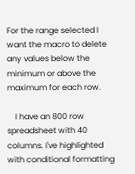For the range selected I want the macro to delete any values below the minimum or above the maximum for each row.

    I have an 800 row spreadsheet with 40 columns. I've highlighted with conditional formatting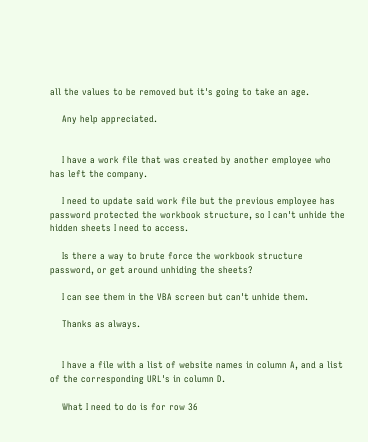all the values to be removed but it's going to take an age.

    Any help appreciated.


    I have a work file that was created by another employee who has left the company.

    I need to update said work file but the previous employee has password protected the workbook structure, so I can't unhide the hidden sheets I need to access.

    Is there a way to brute force the workbook structure password, or get around unhiding the sheets?

    I can see them in the VBA screen but can't unhide them.

    Thanks as always.


    I have a file with a list of website names in column A, and a list of the corresponding URL's in column D.

    What I need to do is for row 36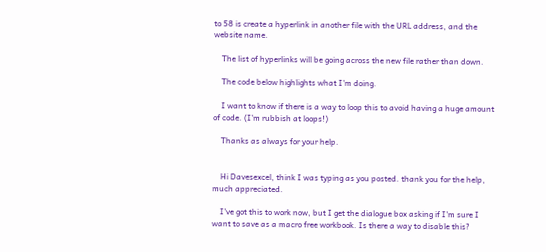to 58 is create a hyperlink in another file with the URL address, and the website name.

    The list of hyperlinks will be going across the new file rather than down.

    The code below highlights what I'm doing.

    I want to know if there is a way to loop this to avoid having a huge amount of code. (I'm rubbish at loops!)

    Thanks as always for your help.


    Hi Davesexcel, think I was typing as you posted. thank you for the help, much appreciated.

    I've got this to work now, but I get the dialogue box asking if I'm sure I want to save as a macro free workbook. Is there a way to disable this?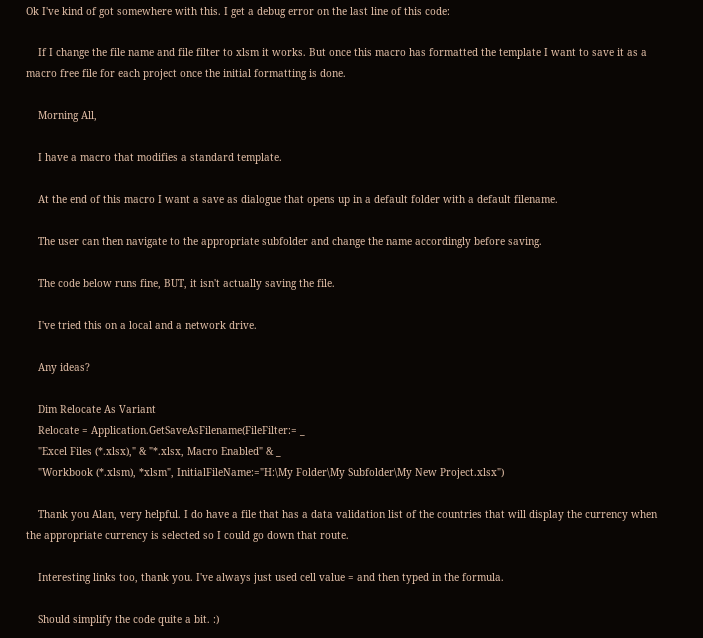Ok I've kind of got somewhere with this. I get a debug error on the last line of this code:

    If I change the file name and file filter to xlsm it works. But once this macro has formatted the template I want to save it as a macro free file for each project once the initial formatting is done.

    Morning All,

    I have a macro that modifies a standard template.

    At the end of this macro I want a save as dialogue that opens up in a default folder with a default filename.

    The user can then navigate to the appropriate subfolder and change the name accordingly before saving.

    The code below runs fine, BUT, it isn't actually saving the file.

    I've tried this on a local and a network drive.

    Any ideas?

    Dim Relocate As Variant
    Relocate = Application.GetSaveAsFilename(FileFilter:= _
    "Excel Files (*.xlsx)," & "*.xlsx, Macro Enabled" & _
    "Workbook (*.xlsm), *xlsm", InitialFileName:="H:\My Folder\My Subfolder\My New Project.xlsx")

    Thank you Alan, very helpful. I do have a file that has a data validation list of the countries that will display the currency when the appropriate currency is selected so I could go down that route.

    Interesting links too, thank you. I've always just used cell value = and then typed in the formula.

    Should simplify the code quite a bit. :)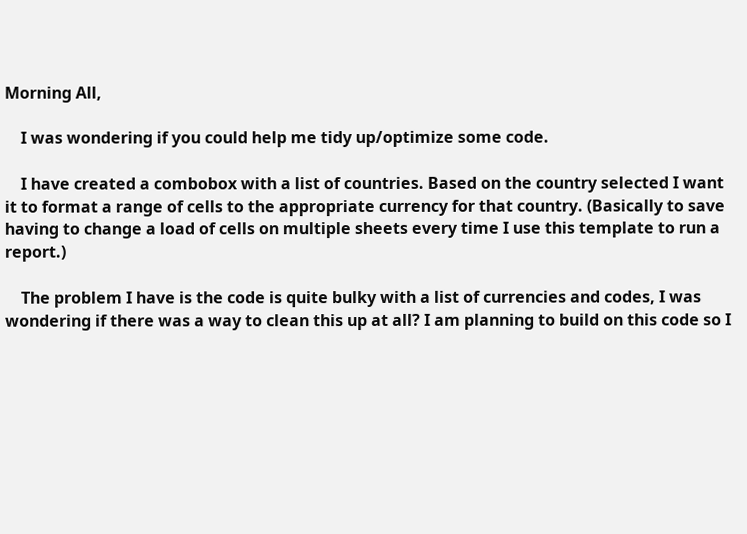Morning All,

    I was wondering if you could help me tidy up/optimize some code.

    I have created a combobox with a list of countries. Based on the country selected I want it to format a range of cells to the appropriate currency for that country. (Basically to save having to change a load of cells on multiple sheets every time I use this template to run a report.)

    The problem I have is the code is quite bulky with a list of currencies and codes, I was wondering if there was a way to clean this up at all? I am planning to build on this code so I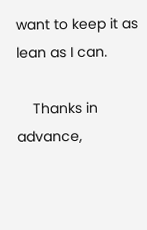want to keep it as lean as I can.

    Thanks in advance,